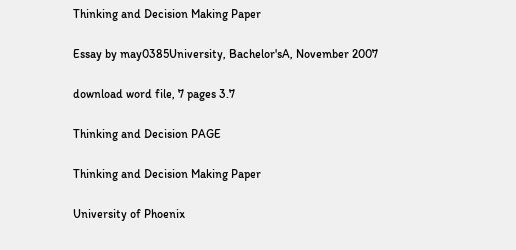Thinking and Decision Making Paper

Essay by may0385University, Bachelor'sA, November 2007

download word file, 7 pages 3.7

Thinking and Decision PAGE

Thinking and Decision Making Paper

University of Phoenix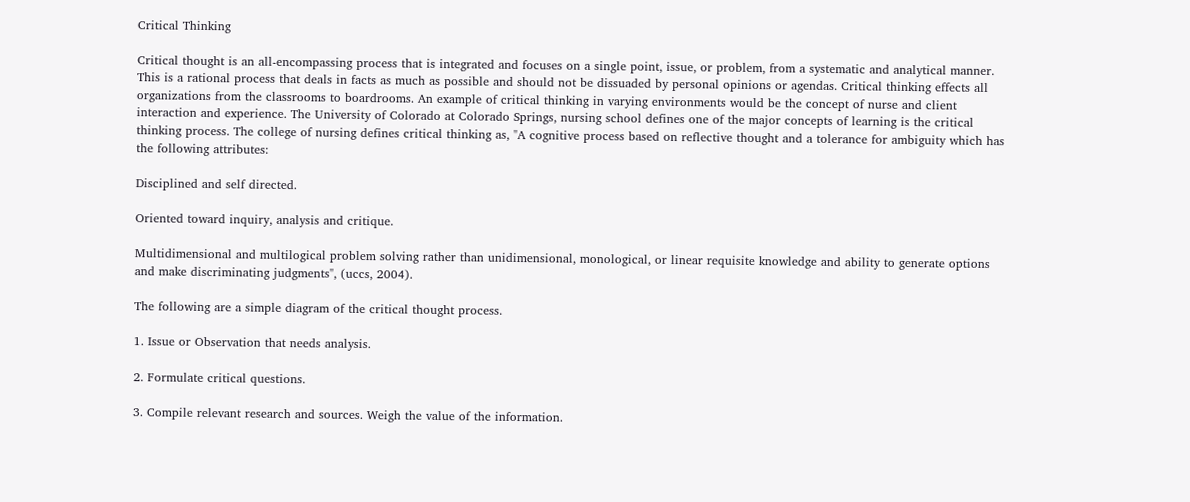Critical Thinking

Critical thought is an all-encompassing process that is integrated and focuses on a single point, issue, or problem, from a systematic and analytical manner. This is a rational process that deals in facts as much as possible and should not be dissuaded by personal opinions or agendas. Critical thinking effects all organizations from the classrooms to boardrooms. An example of critical thinking in varying environments would be the concept of nurse and client interaction and experience. The University of Colorado at Colorado Springs, nursing school defines one of the major concepts of learning is the critical thinking process. The college of nursing defines critical thinking as, "A cognitive process based on reflective thought and a tolerance for ambiguity which has the following attributes:

Disciplined and self directed.

Oriented toward inquiry, analysis and critique.

Multidimensional and multilogical problem solving rather than unidimensional, monological, or linear requisite knowledge and ability to generate options and make discriminating judgments", (uccs, 2004).

The following are a simple diagram of the critical thought process.

1. Issue or Observation that needs analysis.

2. Formulate critical questions.

3. Compile relevant research and sources. Weigh the value of the information.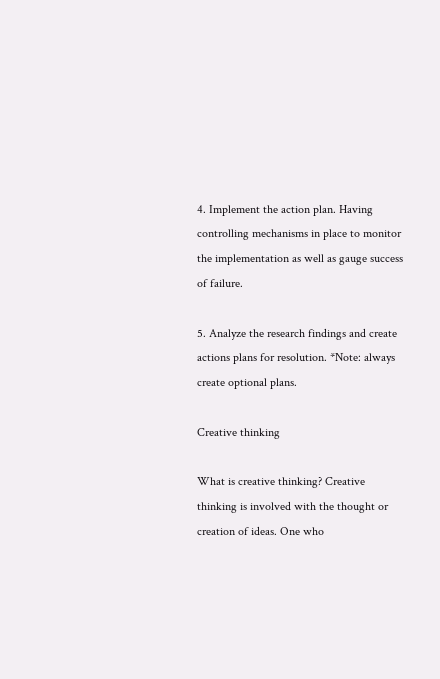4. Implement the action plan. Having controlling mechanisms in place to monitor the implementation as well as gauge success of failure.

5. Analyze the research findings and create actions plans for resolution. *Note: always create optional plans.

Creative thinking

What is creative thinking? Creative thinking is involved with the thought or creation of ideas. One who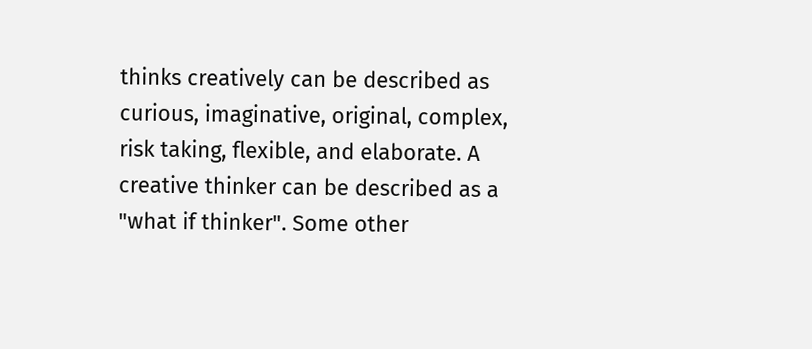thinks creatively can be described as curious, imaginative, original, complex, risk taking, flexible, and elaborate. A creative thinker can be described as a "what if thinker". Some other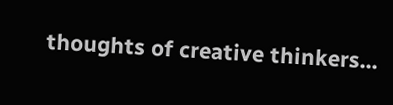thoughts of creative thinkers...